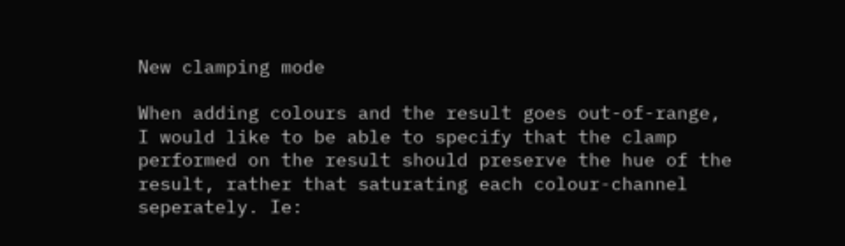New clamping mode

When adding colours and the result goes out-of-range, I would like to be able to specify that the clamp performed on the result should preserve the hue of the result, rather that saturating each colour-channel seperately. Ie: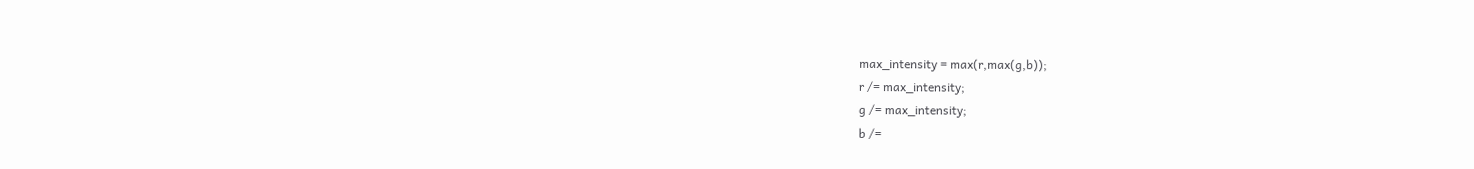max_intensity = max(r,max(g,b));
r /= max_intensity;
g /= max_intensity;
b /=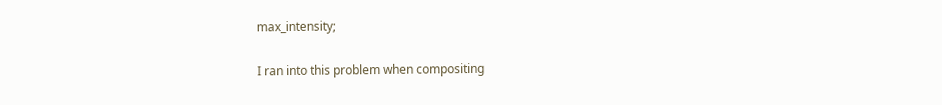max_intensity;

I ran into this problem when compositing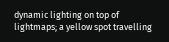dynamic lighting on top of lightmaps; a yellow spot travelling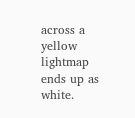across a yellow lightmap ends up as white.